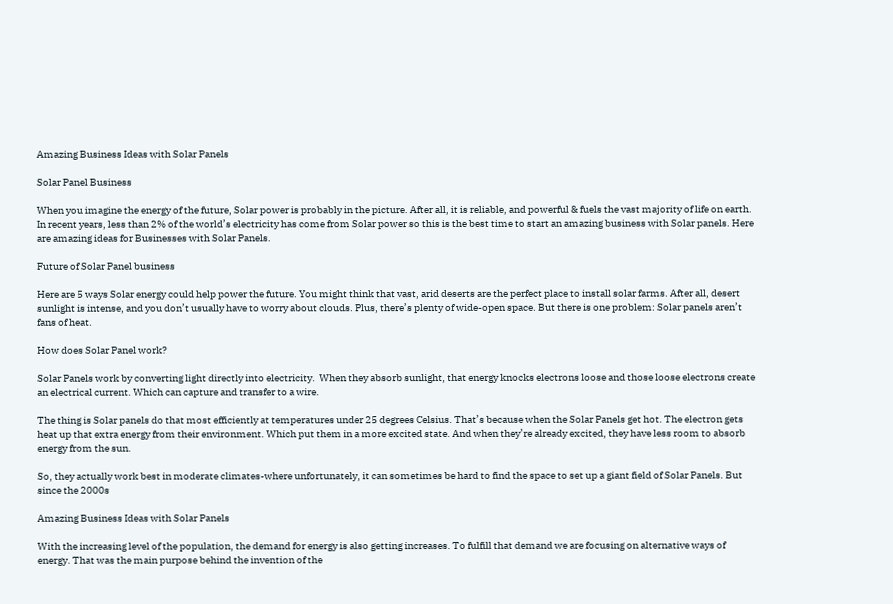Amazing Business Ideas with Solar Panels

Solar Panel Business

When you imagine the energy of the future, Solar power is probably in the picture. After all, it is reliable, and powerful & fuels the vast majority of life on earth. In recent years, less than 2% of the world’s electricity has come from Solar power so this is the best time to start an amazing business with Solar panels. Here are amazing ideas for Businesses with Solar Panels.

Future of Solar Panel business

Here are 5 ways Solar energy could help power the future. You might think that vast, arid deserts are the perfect place to install solar farms. After all, desert sunlight is intense, and you don’t usually have to worry about clouds. Plus, there’s plenty of wide-open space. But there is one problem: Solar panels aren’t fans of heat.

How does Solar Panel work?

Solar Panels work by converting light directly into electricity.  When they absorb sunlight, that energy knocks electrons loose and those loose electrons create an electrical current. Which can capture and transfer to a wire.

The thing is Solar panels do that most efficiently at temperatures under 25 degrees Celsius. That’s because when the Solar Panels get hot. The electron gets heat up that extra energy from their environment. Which put them in a more excited state. And when they’re already excited, they have less room to absorb energy from the sun.

So, they actually work best in moderate climates-where unfortunately, it can sometimes be hard to find the space to set up a giant field of Solar Panels. But since the 2000s

Amazing Business Ideas with Solar Panels

With the increasing level of the population, the demand for energy is also getting increases. To fulfill that demand we are focusing on alternative ways of energy. That was the main purpose behind the invention of the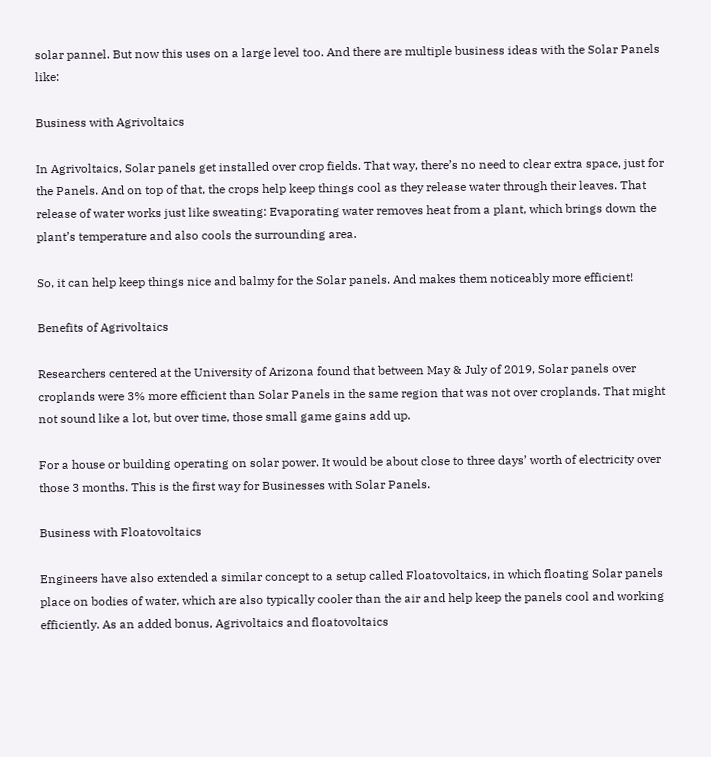solar pannel. But now this uses on a large level too. And there are multiple business ideas with the Solar Panels like:

Business with Agrivoltaics

In Agrivoltaics, Solar panels get installed over crop fields. That way, there’s no need to clear extra space, just for the Panels. And on top of that, the crops help keep things cool as they release water through their leaves. That release of water works just like sweating: Evaporating water removes heat from a plant, which brings down the plant’s temperature and also cools the surrounding area.

So, it can help keep things nice and balmy for the Solar panels. And makes them noticeably more efficient!

Benefits of Agrivoltaics

Researchers centered at the University of Arizona found that between May & July of 2019, Solar panels over croplands were 3% more efficient than Solar Panels in the same region that was not over croplands. That might not sound like a lot, but over time, those small game gains add up.

For a house or building operating on solar power. It would be about close to three days’ worth of electricity over those 3 months. This is the first way for Businesses with Solar Panels.

Business with Floatovoltaics

Engineers have also extended a similar concept to a setup called Floatovoltaics, in which floating Solar panels place on bodies of water, which are also typically cooler than the air and help keep the panels cool and working efficiently. As an added bonus, Agrivoltaics and floatovoltaics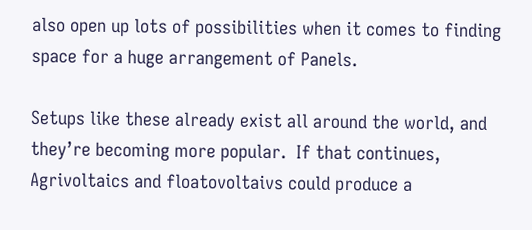also open up lots of possibilities when it comes to finding space for a huge arrangement of Panels.

Setups like these already exist all around the world, and they’re becoming more popular.  If that continues, Agrivoltaics and floatovoltaivs could produce a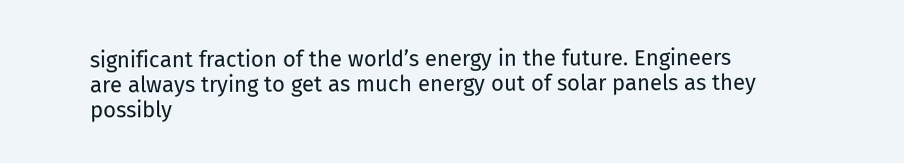significant fraction of the world’s energy in the future. Engineers are always trying to get as much energy out of solar panels as they possibly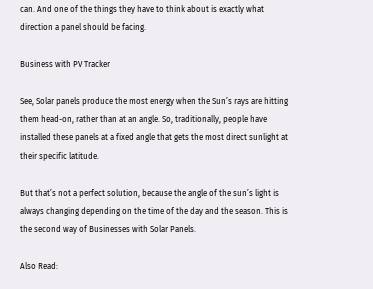can. And one of the things they have to think about is exactly what direction a panel should be facing.

Business with PV Tracker

See, Solar panels produce the most energy when the Sun’s rays are hitting them head-on, rather than at an angle. So, traditionally, people have installed these panels at a fixed angle that gets the most direct sunlight at their specific latitude.

But that’s not a perfect solution, because the angle of the sun’s light is always changing depending on the time of the day and the season. This is the second way of Businesses with Solar Panels.

Also Read: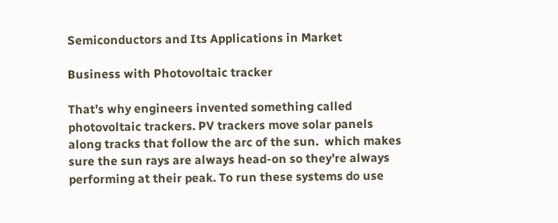Semiconductors and Its Applications in Market

Business with Photovoltaic tracker

That’s why engineers invented something called photovoltaic trackers. PV trackers move solar panels along tracks that follow the arc of the sun.  which makes sure the sun rays are always head-on so they’re always performing at their peak. To run these systems do use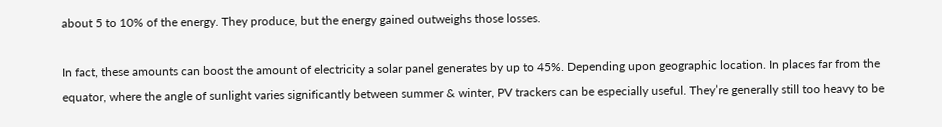about 5 to 10% of the energy. They produce, but the energy gained outweighs those losses.

In fact, these amounts can boost the amount of electricity a solar panel generates by up to 45%. Depending upon geographic location. In places far from the equator, where the angle of sunlight varies significantly between summer & winter, PV trackers can be especially useful. They’re generally still too heavy to be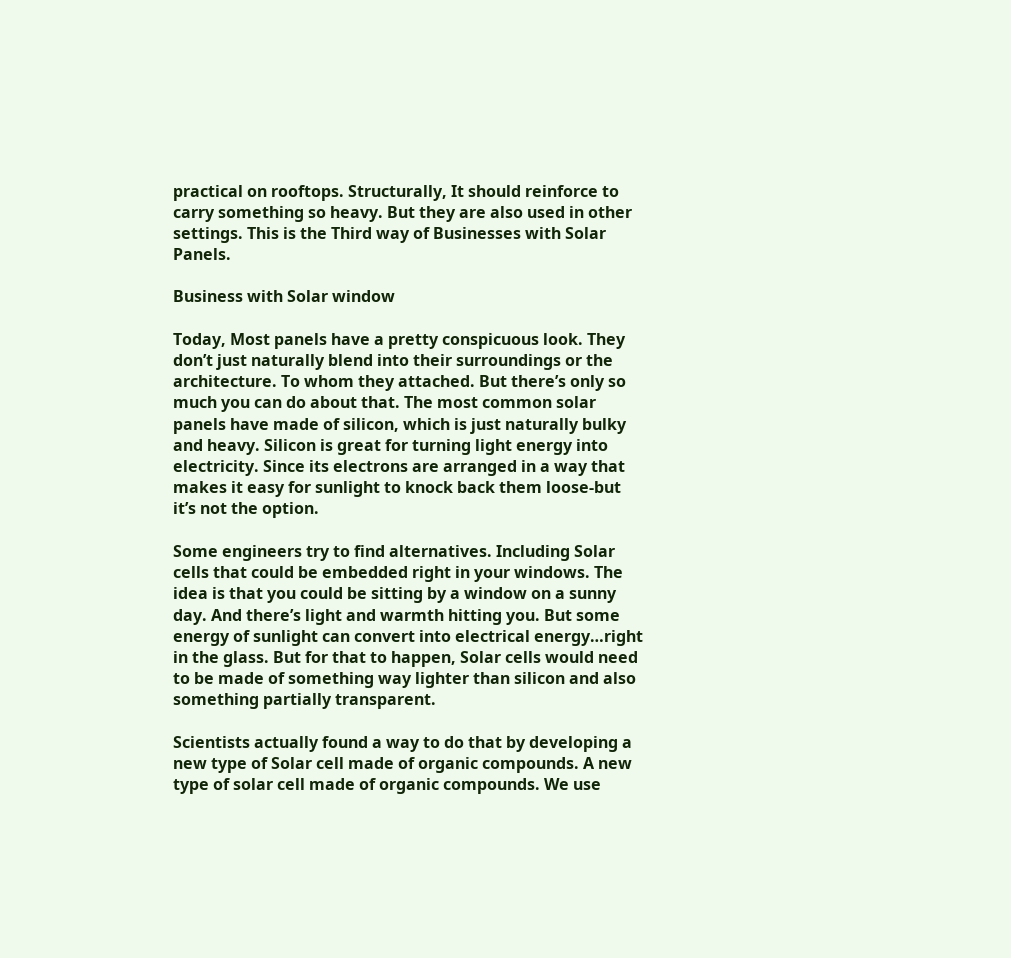practical on rooftops. Structurally, It should reinforce to carry something so heavy. But they are also used in other settings. This is the Third way of Businesses with Solar Panels.

Business with Solar window

Today, Most panels have a pretty conspicuous look. They don’t just naturally blend into their surroundings or the architecture. To whom they attached. But there’s only so much you can do about that. The most common solar panels have made of silicon, which is just naturally bulky and heavy. Silicon is great for turning light energy into electricity. Since its electrons are arranged in a way that makes it easy for sunlight to knock back them loose-but it’s not the option.

Some engineers try to find alternatives. Including Solar cells that could be embedded right in your windows. The idea is that you could be sitting by a window on a sunny day. And there’s light and warmth hitting you. But some energy of sunlight can convert into electrical energy…right in the glass. But for that to happen, Solar cells would need to be made of something way lighter than silicon and also something partially transparent.

Scientists actually found a way to do that by developing a new type of Solar cell made of organic compounds. A new type of solar cell made of organic compounds. We use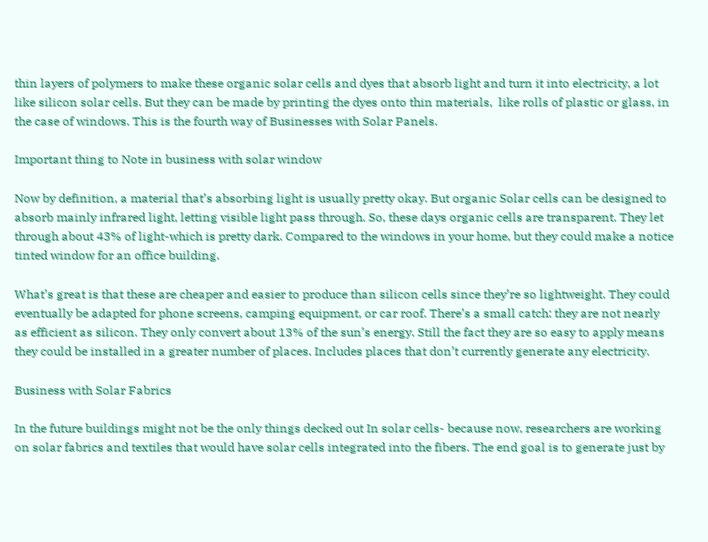thin layers of polymers to make these organic solar cells and dyes that absorb light and turn it into electricity, a lot like silicon solar cells. But they can be made by printing the dyes onto thin materials,  like rolls of plastic or glass, in the case of windows. This is the fourth way of Businesses with Solar Panels.

Important thing to Note in business with solar window

Now by definition, a material that’s absorbing light is usually pretty okay. But organic Solar cells can be designed to absorb mainly infrared light, letting visible light pass through. So, these days organic cells are transparent. They let through about 43% of light-which is pretty dark. Compared to the windows in your home, but they could make a notice tinted window for an office building.

What’s great is that these are cheaper and easier to produce than silicon cells since they’re so lightweight. They could eventually be adapted for phone screens, camping equipment, or car roof. There’s a small catch: they are not nearly as efficient as silicon. They only convert about 13% of the sun’s energy. Still the fact they are so easy to apply means they could be installed in a greater number of places. Includes places that don’t currently generate any electricity.

Business with Solar Fabrics

In the future buildings might not be the only things decked out In solar cells- because now, researchers are working on solar fabrics and textiles that would have solar cells integrated into the fibers. The end goal is to generate just by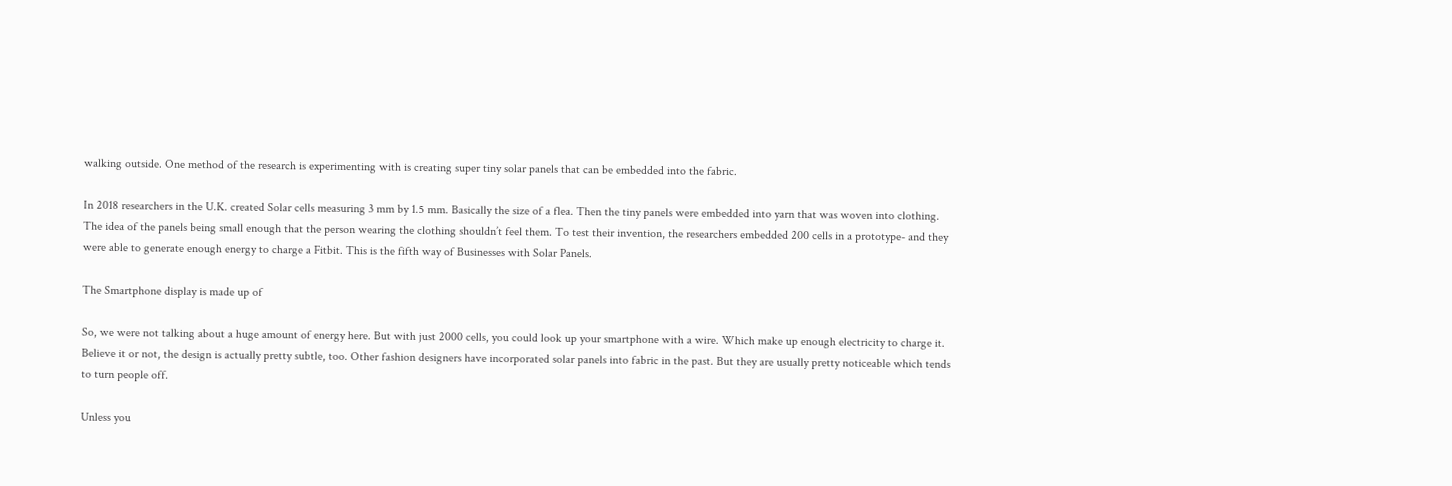walking outside. One method of the research is experimenting with is creating super tiny solar panels that can be embedded into the fabric.

In 2018 researchers in the U.K. created Solar cells measuring 3 mm by 1.5 mm. Basically the size of a flea. Then the tiny panels were embedded into yarn that was woven into clothing. The idea of the panels being small enough that the person wearing the clothing shouldn’t feel them. To test their invention, the researchers embedded 200 cells in a prototype- and they were able to generate enough energy to charge a Fitbit. This is the fifth way of Businesses with Solar Panels.

The Smartphone display is made up of

So, we were not talking about a huge amount of energy here. But with just 2000 cells, you could look up your smartphone with a wire. Which make up enough electricity to charge it. Believe it or not, the design is actually pretty subtle, too. Other fashion designers have incorporated solar panels into fabric in the past. But they are usually pretty noticeable which tends to turn people off.

Unless you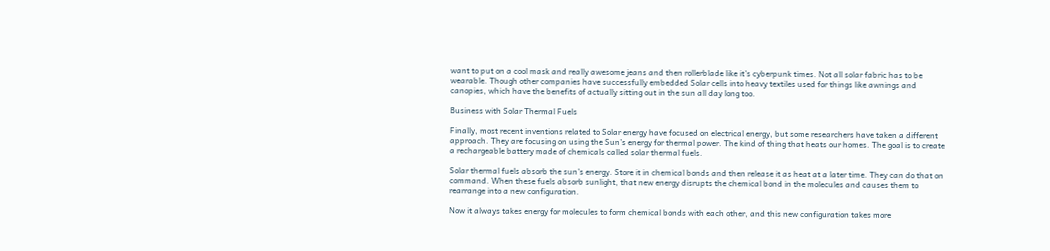want to put on a cool mask and really awesome jeans and then rollerblade like it’s cyberpunk times. Not all solar fabric has to be wearable. Though other companies have successfully embedded Solar cells into heavy textiles used for things like awnings and canopies, which have the benefits of actually sitting out in the sun all day long too.

Business with Solar Thermal Fuels

Finally, most recent inventions related to Solar energy have focused on electrical energy, but some researchers have taken a different approach. They are focusing on using the Sun’s energy for thermal power. The kind of thing that heats our homes. The goal is to create a rechargeable battery made of chemicals called solar thermal fuels.

Solar thermal fuels absorb the sun’s energy. Store it in chemical bonds and then release it as heat at a later time. They can do that on command. When these fuels absorb sunlight, that new energy disrupts the chemical bond in the molecules and causes them to rearrange into a new configuration.

Now it always takes energy for molecules to form chemical bonds with each other, and this new configuration takes more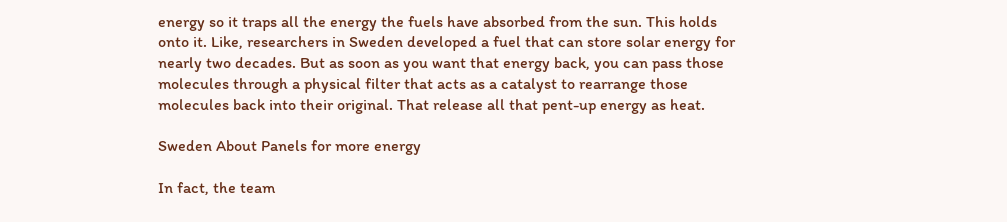energy so it traps all the energy the fuels have absorbed from the sun. This holds onto it. Like, researchers in Sweden developed a fuel that can store solar energy for nearly two decades. But as soon as you want that energy back, you can pass those molecules through a physical filter that acts as a catalyst to rearrange those molecules back into their original. That release all that pent-up energy as heat.

Sweden About Panels for more energy

In fact, the team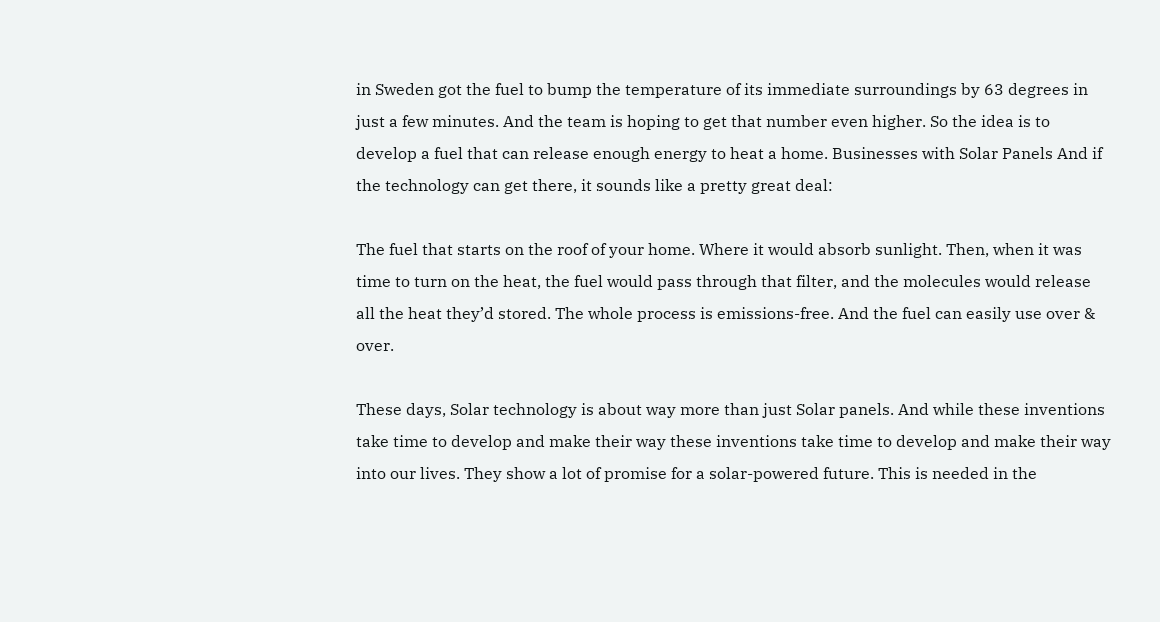in Sweden got the fuel to bump the temperature of its immediate surroundings by 63 degrees in just a few minutes. And the team is hoping to get that number even higher. So the idea is to develop a fuel that can release enough energy to heat a home. Businesses with Solar Panels And if the technology can get there, it sounds like a pretty great deal:

The fuel that starts on the roof of your home. Where it would absorb sunlight. Then, when it was time to turn on the heat, the fuel would pass through that filter, and the molecules would release all the heat they’d stored. The whole process is emissions-free. And the fuel can easily use over & over.

These days, Solar technology is about way more than just Solar panels. And while these inventions take time to develop and make their way these inventions take time to develop and make their way into our lives. They show a lot of promise for a solar-powered future. This is needed in the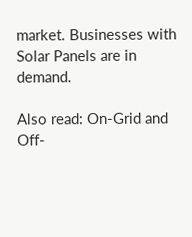market. Businesses with Solar Panels are in demand.

Also read: On-Grid and Off-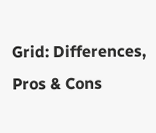Grid: Differences, Pros & Cons